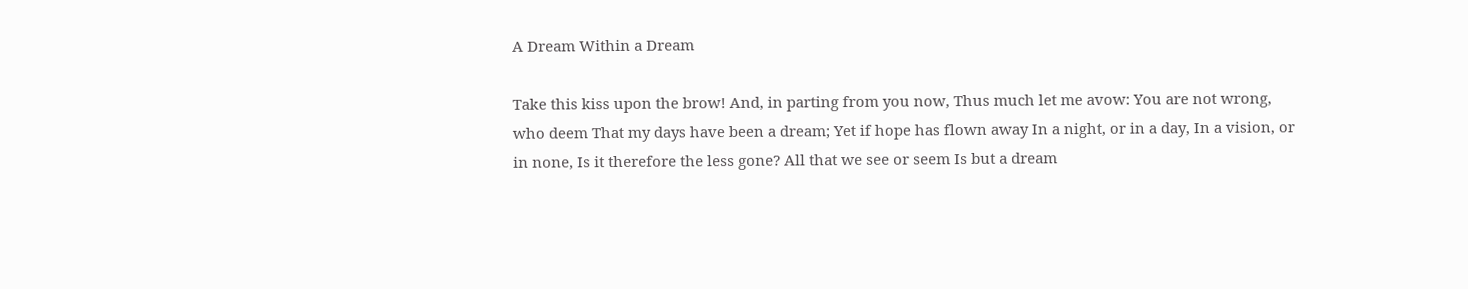A Dream Within a Dream

Take this kiss upon the brow! And, in parting from you now, Thus much let me avow: You are not wrong, who deem That my days have been a dream; Yet if hope has flown away In a night, or in a day, In a vision, or in none, Is it therefore the less gone? All that we see or seem Is but a dream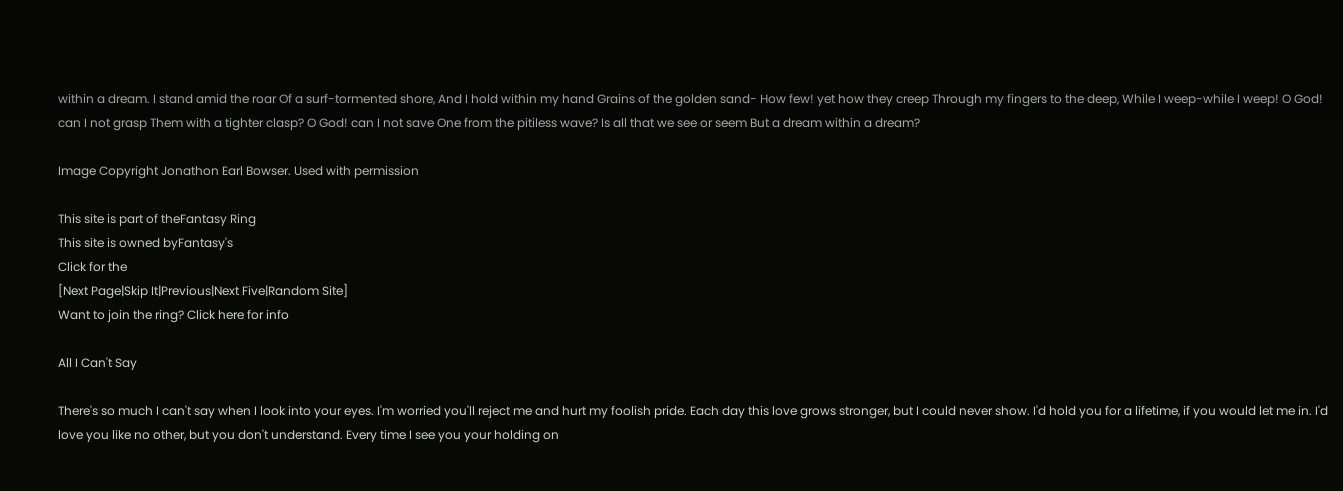within a dream. I stand amid the roar Of a surf-tormented shore, And I hold within my hand Grains of the golden sand- How few! yet how they creep Through my fingers to the deep, While I weep-while I weep! O God! can I not grasp Them with a tighter clasp? O God! can I not save One from the pitiless wave? Is all that we see or seem But a dream within a dream?

Image Copyright Jonathon Earl Bowser. Used with permission

This site is part of theFantasy Ring
This site is owned byFantasy's
Click for the
[Next Page|Skip It|Previous|Next Five|Random Site]
Want to join the ring? Click here for info

All I Can't Say

There's so much I can't say when I look into your eyes. I'm worried you'll reject me and hurt my foolish pride. Each day this love grows stronger, but I could never show. I'd hold you for a lifetime, if you would let me in. I'd love you like no other, but you don't understand. Every time I see you your holding on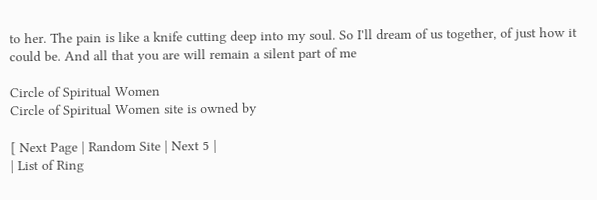to her. The pain is like a knife cutting deep into my soul. So I'll dream of us together, of just how it could be. And all that you are will remain a silent part of me

Circle of Spiritual Women
Circle of Spiritual Women site is owned by

[ Next Page | Random Site | Next 5 |
| List of Ring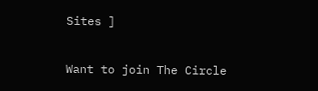Sites ]

Want to join The Circle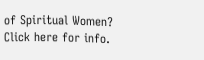of Spiritual Women?
Click here for info.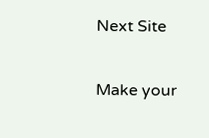Next Site

Make your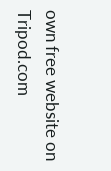own free website on Tripod.com